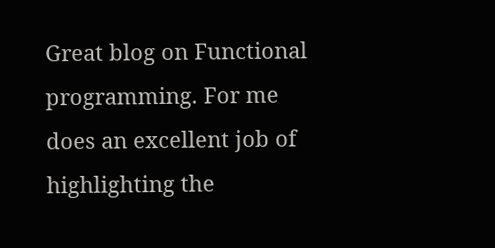Great blog on Functional programming. For me does an excellent job of highlighting the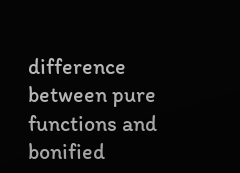difference between pure functions and bonified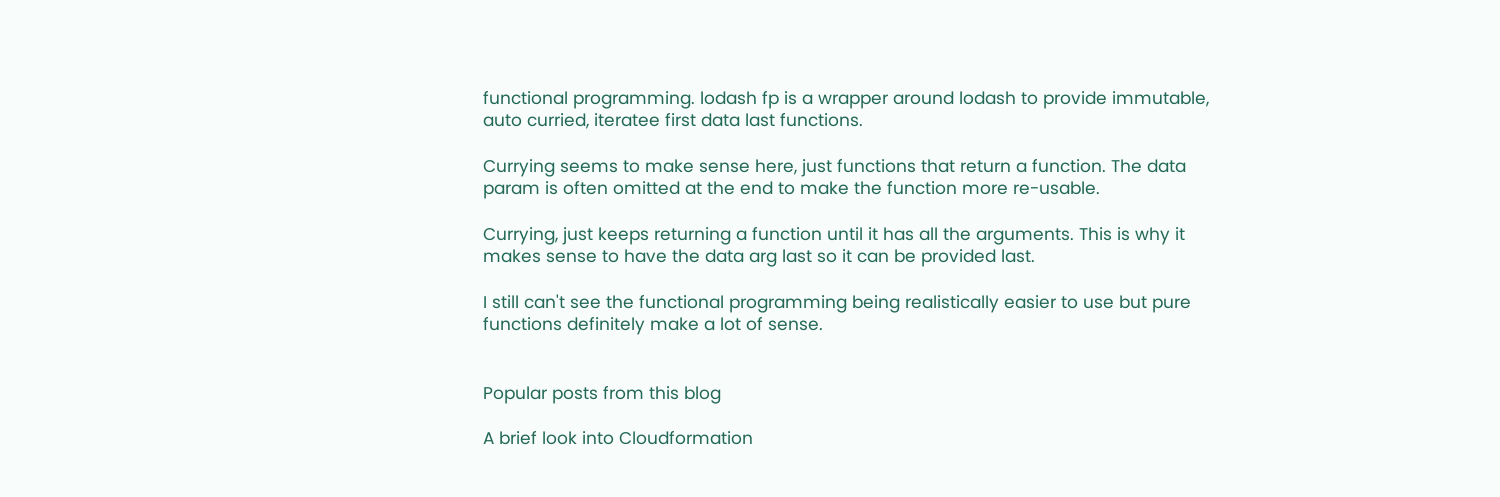functional programming. lodash fp is a wrapper around lodash to provide immutable, auto curried, iteratee first data last functions.

Currying seems to make sense here, just functions that return a function. The data param is often omitted at the end to make the function more re-usable.

Currying, just keeps returning a function until it has all the arguments. This is why it makes sense to have the data arg last so it can be provided last.

I still can't see the functional programming being realistically easier to use but pure functions definitely make a lot of sense.


Popular posts from this blog

A brief look into Cloudformation